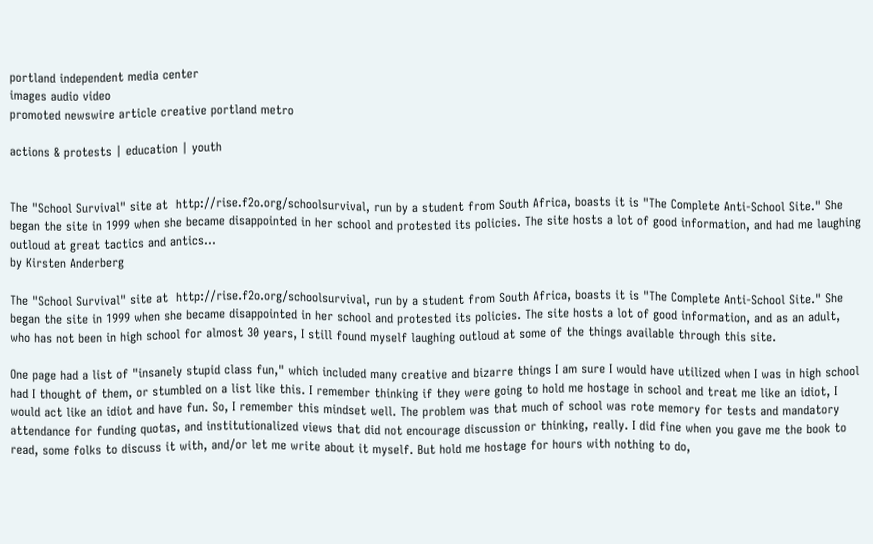portland independent media center
images audio video
promoted newswire article creative portland metro

actions & protests | education | youth


The "School Survival" site at  http://rise.f2o.org/schoolsurvival, run by a student from South Africa, boasts it is "The Complete Anti-School Site." She began the site in 1999 when she became disappointed in her school and protested its policies. The site hosts a lot of good information, and had me laughing outloud at great tactics and antics...
by Kirsten Anderberg

The "School Survival" site at  http://rise.f2o.org/schoolsurvival, run by a student from South Africa, boasts it is "The Complete Anti-School Site." She began the site in 1999 when she became disappointed in her school and protested its policies. The site hosts a lot of good information, and as an adult, who has not been in high school for almost 30 years, I still found myself laughing outloud at some of the things available through this site.

One page had a list of "insanely stupid class fun," which included many creative and bizarre things I am sure I would have utilized when I was in high school had I thought of them, or stumbled on a list like this. I remember thinking if they were going to hold me hostage in school and treat me like an idiot, I would act like an idiot and have fun. So, I remember this mindset well. The problem was that much of school was rote memory for tests and mandatory attendance for funding quotas, and institutionalized views that did not encourage discussion or thinking, really. I did fine when you gave me the book to read, some folks to discuss it with, and/or let me write about it myself. But hold me hostage for hours with nothing to do,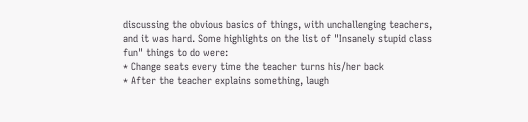discussing the obvious basics of things, with unchallenging teachers, and it was hard. Some highlights on the list of "Insanely stupid class fun" things to do were:
* Change seats every time the teacher turns his/her back
* After the teacher explains something, laugh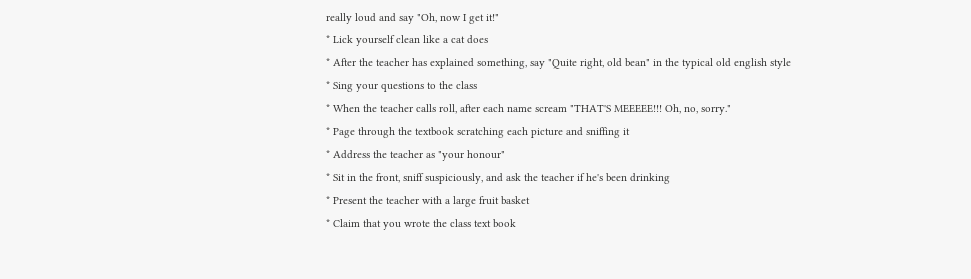really loud and say "Oh, now I get it!"
* Lick yourself clean like a cat does
* After the teacher has explained something, say "Quite right, old bean" in the typical old english style
* Sing your questions to the class
* When the teacher calls roll, after each name scream "THAT'S MEEEEE!!! Oh, no, sorry."
* Page through the textbook scratching each picture and sniffing it
* Address the teacher as "your honour"
* Sit in the front, sniff suspiciously, and ask the teacher if he's been drinking
* Present the teacher with a large fruit basket
* Claim that you wrote the class text book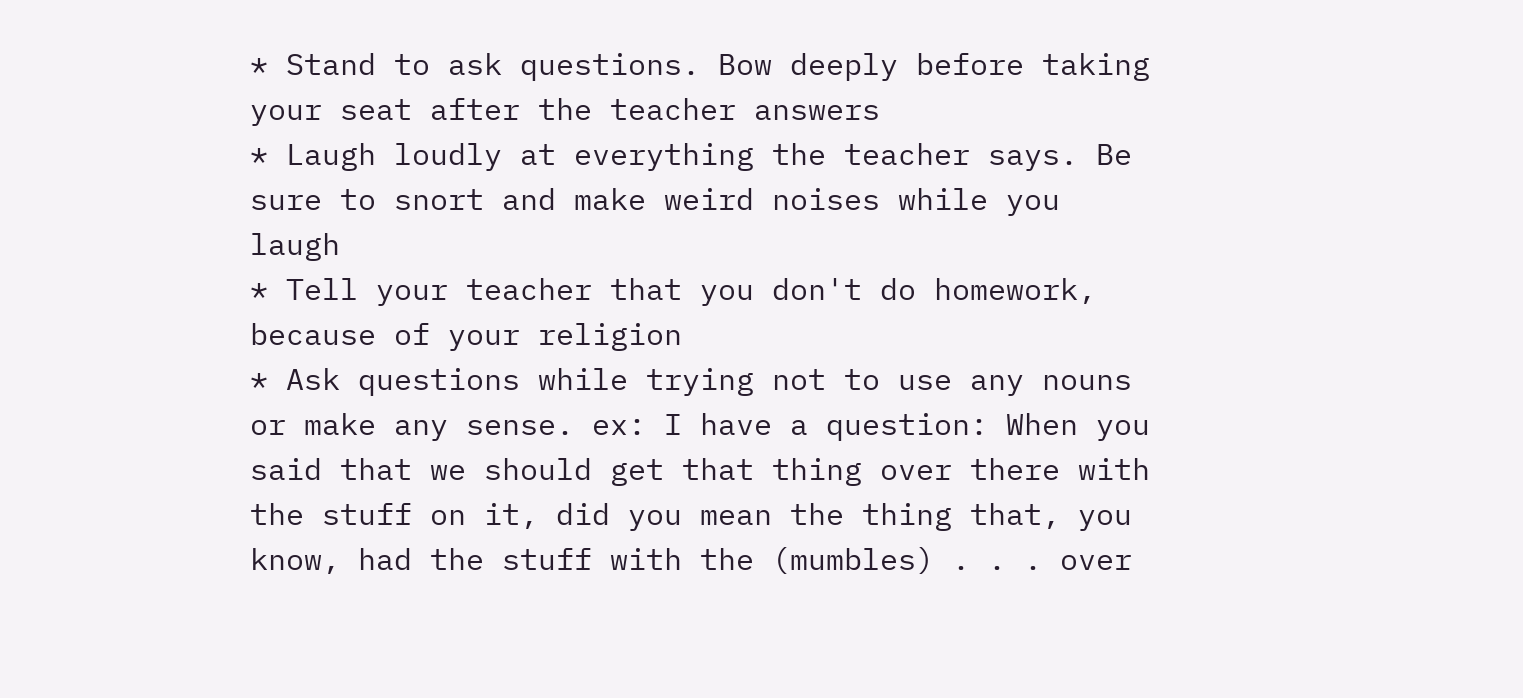* Stand to ask questions. Bow deeply before taking your seat after the teacher answers
* Laugh loudly at everything the teacher says. Be sure to snort and make weird noises while you laugh
* Tell your teacher that you don't do homework, because of your religion
* Ask questions while trying not to use any nouns or make any sense. ex: I have a question: When you said that we should get that thing over there with the stuff on it, did you mean the thing that, you know, had the stuff with the (mumbles) . . . over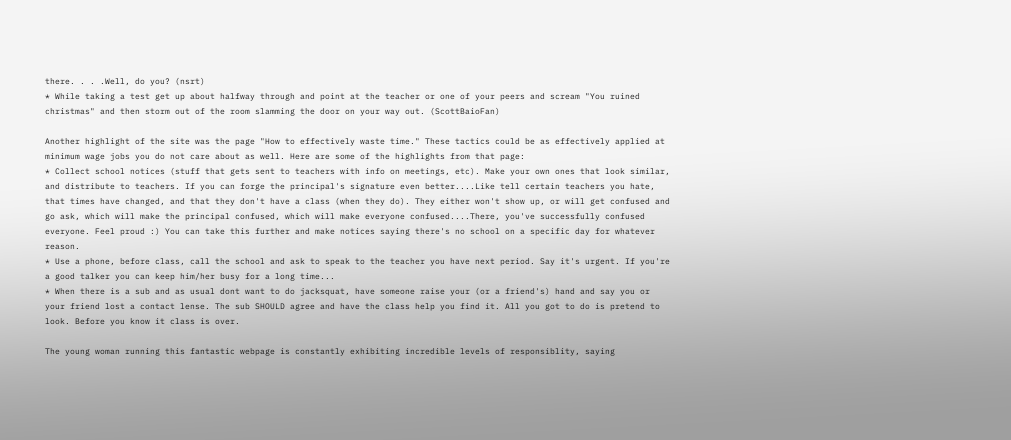there. . . .Well, do you? (nsrt)
* While taking a test get up about halfway through and point at the teacher or one of your peers and scream "You ruined christmas" and then storm out of the room slamming the door on your way out. (ScottBaioFan)

Another highlight of the site was the page "How to effectively waste time." These tactics could be as effectively applied at minimum wage jobs you do not care about as well. Here are some of the highlights from that page:
* Collect school notices (stuff that gets sent to teachers with info on meetings, etc). Make your own ones that look similar, and distribute to teachers. If you can forge the principal's signature even better....Like tell certain teachers you hate, that times have changed, and that they don't have a class (when they do). They either won't show up, or will get confused and go ask, which will make the principal confused, which will make everyone confused....There, you've successfully confused everyone. Feel proud :) You can take this further and make notices saying there's no school on a specific day for whatever reason.
* Use a phone, before class, call the school and ask to speak to the teacher you have next period. Say it's urgent. If you're a good talker you can keep him/her busy for a long time...
* When there is a sub and as usual dont want to do jacksquat, have someone raise your (or a friend's) hand and say you or your friend lost a contact lense. The sub SHOULD agree and have the class help you find it. All you got to do is pretend to look. Before you know it class is over.

The young woman running this fantastic webpage is constantly exhibiting incredible levels of responsiblity, saying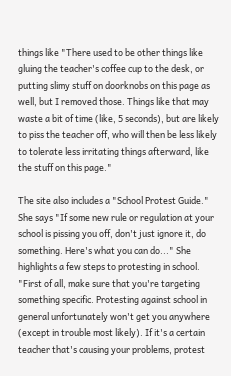things like "There used to be other things like gluing the teacher's coffee cup to the desk, or putting slimy stuff on doorknobs on this page as well, but I removed those. Things like that may waste a bit of time (like, 5 seconds), but are likely to piss the teacher off, who will then be less likely to tolerate less irritating things afterward, like the stuff on this page."

The site also includes a "School Protest Guide." She says "If some new rule or regulation at your school is pissing you off, don't just ignore it, do something. Here's what you can do..." She highlights a few steps to protesting in school. "First of all, make sure that you're targeting something specific. Protesting against school in general unfortunately won't get you anywhere (except in trouble most likely). If it's a certain teacher that's causing your problems, protest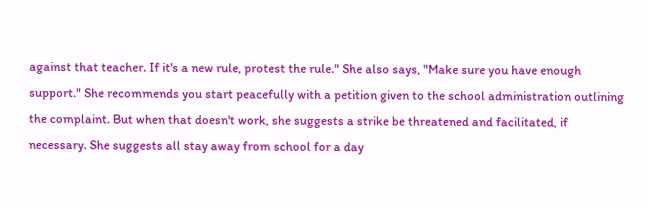against that teacher. If it's a new rule, protest the rule." She also says, "Make sure you have enough support." She recommends you start peacefully with a petition given to the school administration outlining the complaint. But when that doesn't work, she suggests a strike be threatened and facilitated, if necessary. She suggests all stay away from school for a day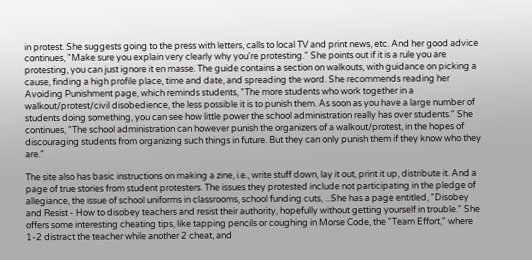in protest. She suggests going to the press with letters, calls to local TV and print news, etc. And her good advice continues, "Make sure you explain very clearly why you're protesting." She points out if it is a rule you are protesting, you can just ignore it en masse. The guide contains a section on walkouts, with guidance on picking a cause, finding a high profile place, time and date, and spreading the word. She recommends reading her Avoiding Punishment page, which reminds students, "The more students who work together in a walkout/protest/civil disobedience, the less possible it is to punish them. As soon as you have a large number of students doing something, you can see how little power the school administration really has over students." She continues, "The school administration can however punish the organizers of a walkout/protest, in the hopes of discouraging students from organizing such things in future. But they can only punish them if they know who they are."

The site also has basic instructions on making a zine, i.e., write stuff down, lay it out, print it up, distribute it. And a page of true stories from student protesters. The issues they protested include not participating in the pledge of allegiance, the issue of school uniforms in classrooms, school funding cuts, ...She has a page entitled, "Disobey and Resist - How to disobey teachers and resist their authority, hopefully without getting yourself in trouble." She offers some interesting cheating tips, like tapping pencils or coughing in Morse Code, the "Team Effort," where 1-2 distract the teacher while another 2 cheat, and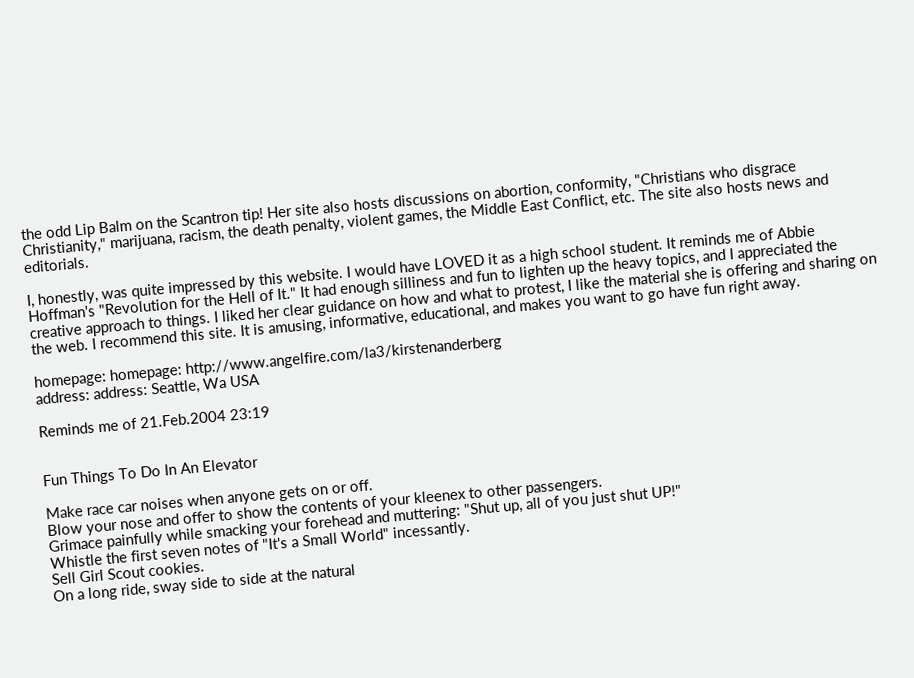the odd Lip Balm on the Scantron tip! Her site also hosts discussions on abortion, conformity, "Christians who disgrace Christianity," marijuana, racism, the death penalty, violent games, the Middle East Conflict, etc. The site also hosts news and editorials.

I, honestly, was quite impressed by this website. I would have LOVED it as a high school student. It reminds me of Abbie Hoffman's "Revolution for the Hell of It." It had enough silliness and fun to lighten up the heavy topics, and I appreciated the creative approach to things. I liked her clear guidance on how and what to protest, I like the material she is offering and sharing on the web. I recommend this site. It is amusing, informative, educational, and makes you want to go have fun right away.

homepage: homepage: http://www.angelfire.com/la3/kirstenanderberg
address: address: Seattle, Wa USA

Reminds me of 21.Feb.2004 23:19


Fun Things To Do In An Elevator

Make race car noises when anyone gets on or off.
Blow your nose and offer to show the contents of your kleenex to other passengers.
Grimace painfully while smacking your forehead and muttering: "Shut up, all of you just shut UP!"
Whistle the first seven notes of "It's a Small World" incessantly.
Sell Girl Scout cookies.
On a long ride, sway side to side at the natural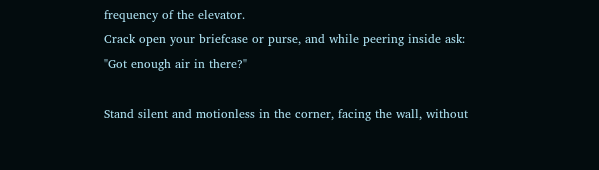frequency of the elevator.
Crack open your briefcase or purse, and while peering inside ask: "Got enough air in there?"

Stand silent and motionless in the corner, facing the wall, without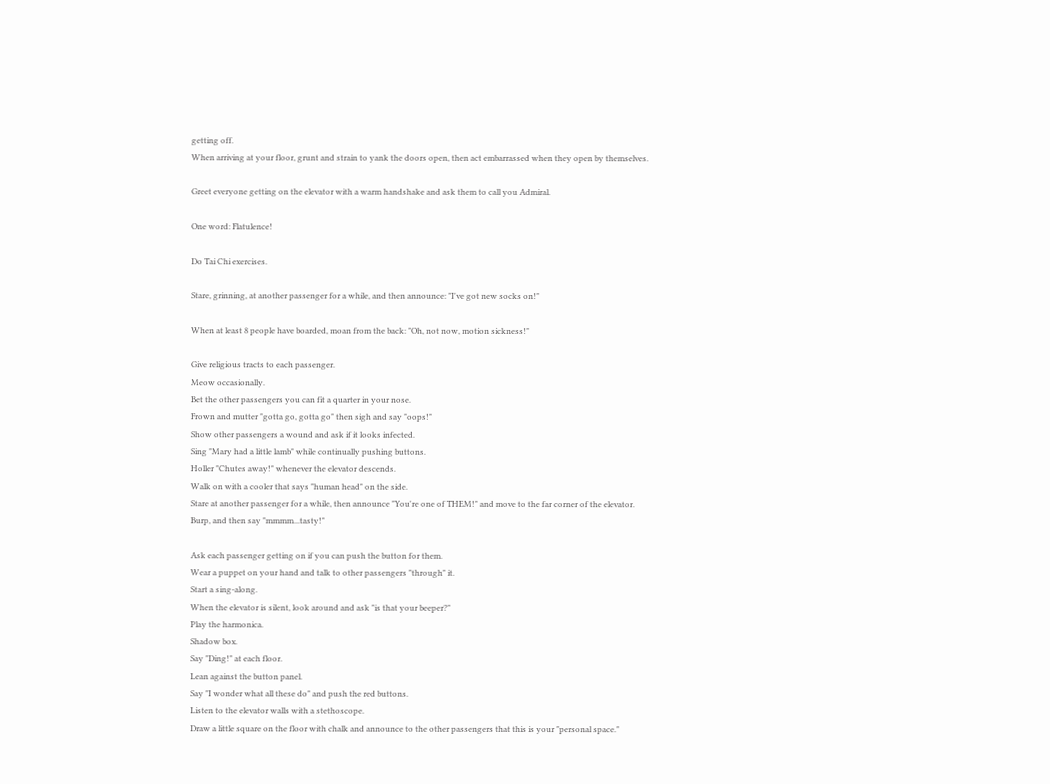getting off.
When arriving at your floor, grunt and strain to yank the doors open, then act embarrassed when they open by themselves.

Greet everyone getting on the elevator with a warm handshake and ask them to call you Admiral.

One word: Flatulence!

Do Tai Chi exercises.

Stare, grinning, at another passenger for a while, and then announce: "I've got new socks on!"

When at least 8 people have boarded, moan from the back: "Oh, not now, motion sickness!"

Give religious tracts to each passenger.
Meow occasionally.
Bet the other passengers you can fit a quarter in your nose.
Frown and mutter "gotta go, gotta go" then sigh and say "oops!"
Show other passengers a wound and ask if it looks infected.
Sing "Mary had a little lamb" while continually pushing buttons.
Holler "Chutes away!" whenever the elevator descends.
Walk on with a cooler that says "human head" on the side.
Stare at another passenger for a while, then announce "You're one of THEM!" and move to the far corner of the elevator.
Burp, and then say "mmmm...tasty!"

Ask each passenger getting on if you can push the button for them.
Wear a puppet on your hand and talk to other passengers "through" it.
Start a sing-along.
When the elevator is silent, look around and ask "is that your beeper?"
Play the harmonica.
Shadow box.
Say "Ding!" at each floor.
Lean against the button panel.
Say "I wonder what all these do" and push the red buttons.
Listen to the elevator walls with a stethoscope.
Draw a little square on the floor with chalk and announce to the other passengers that this is your "personal space."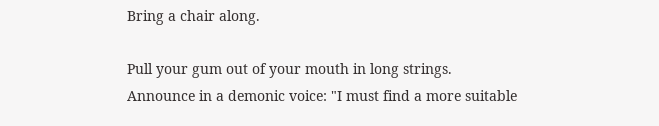Bring a chair along.

Pull your gum out of your mouth in long strings.
Announce in a demonic voice: "I must find a more suitable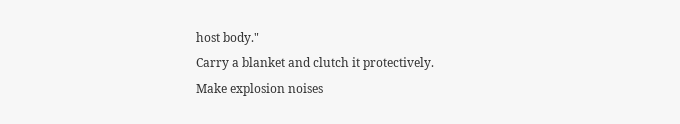host body."
Carry a blanket and clutch it protectively.
Make explosion noises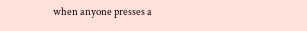when anyone presses a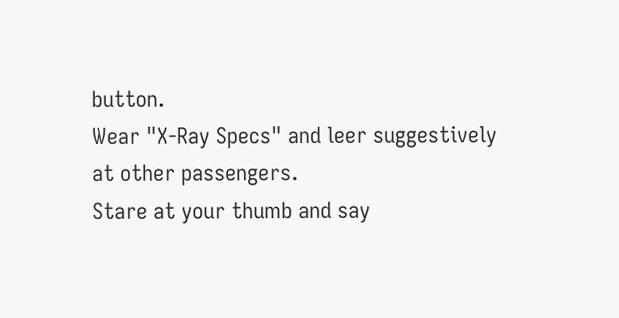button.
Wear "X-Ray Specs" and leer suggestively at other passengers.
Stare at your thumb and say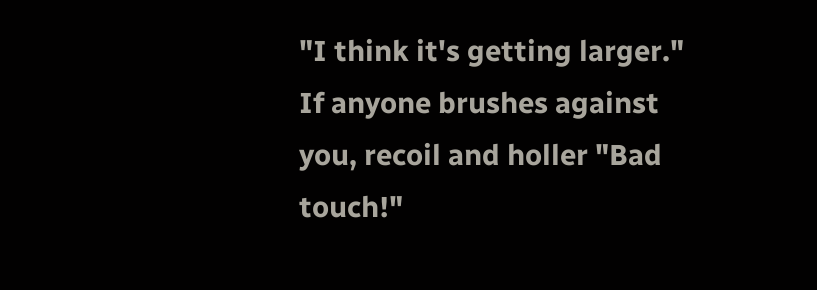"I think it's getting larger."
If anyone brushes against you, recoil and holler "Bad touch!"